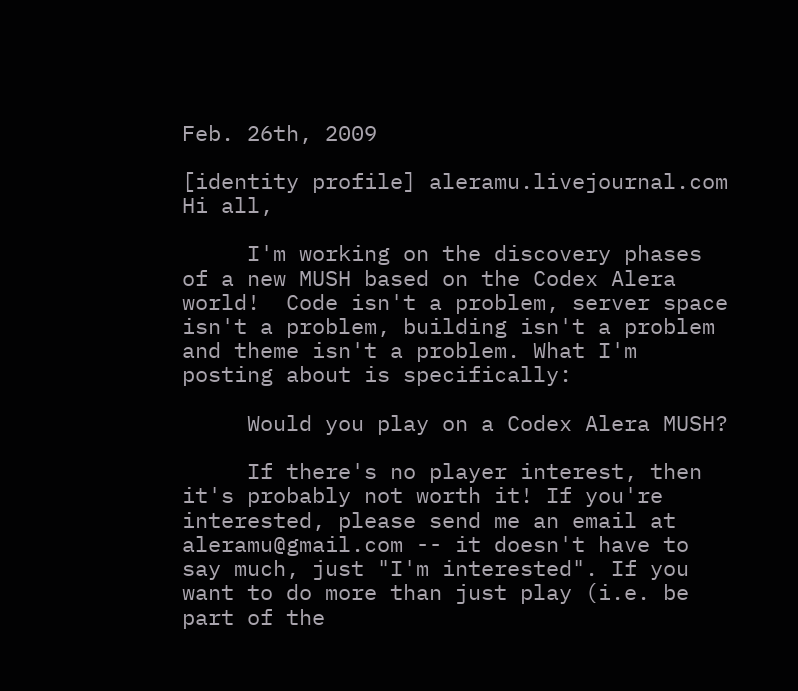Feb. 26th, 2009

[identity profile] aleramu.livejournal.com
Hi all,

     I'm working on the discovery phases of a new MUSH based on the Codex Alera world!  Code isn't a problem, server space isn't a problem, building isn't a problem and theme isn't a problem. What I'm posting about is specifically:

     Would you play on a Codex Alera MUSH?

     If there's no player interest, then it's probably not worth it! If you're interested, please send me an email at aleramu@gmail.com -- it doesn't have to say much, just "I'm interested". If you want to do more than just play (i.e. be part of the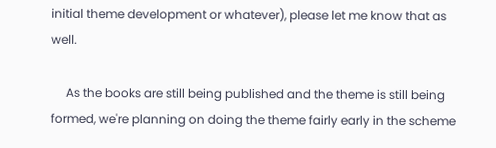initial theme development or whatever), please let me know that as well.

     As the books are still being published and the theme is still being formed, we're planning on doing the theme fairly early in the scheme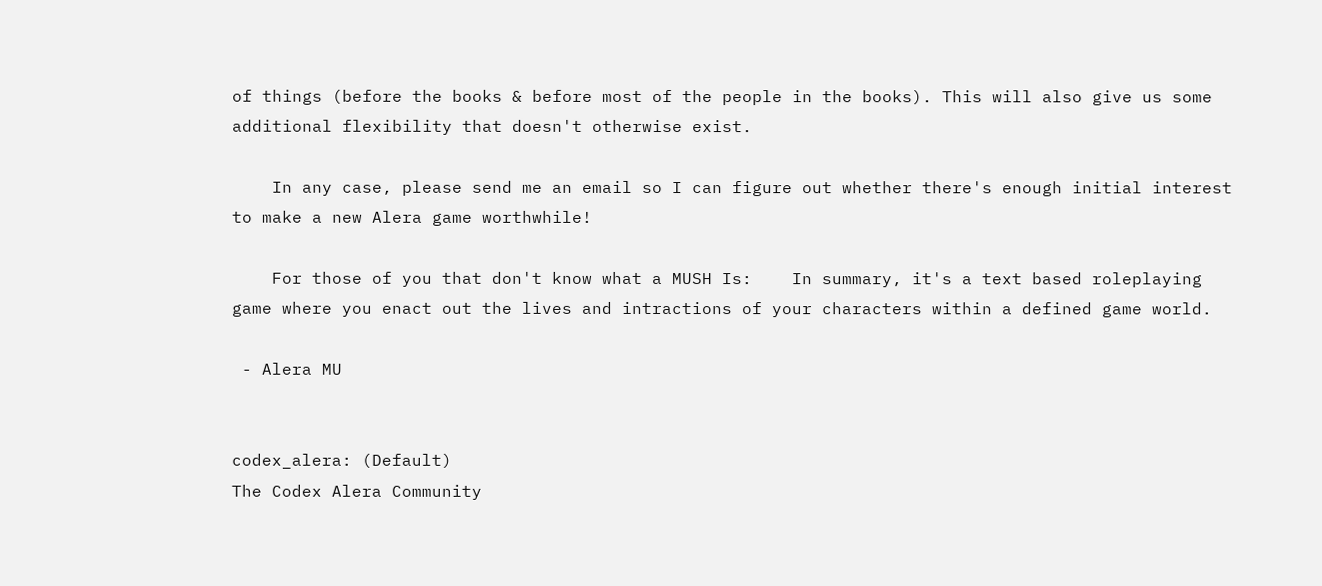of things (before the books & before most of the people in the books). This will also give us some additional flexibility that doesn't otherwise exist.

    In any case, please send me an email so I can figure out whether there's enough initial interest to make a new Alera game worthwhile!

    For those of you that don't know what a MUSH Is:    In summary, it's a text based roleplaying game where you enact out the lives and intractions of your characters within a defined game world.

 - Alera MU


codex_alera: (Default)
The Codex Alera Community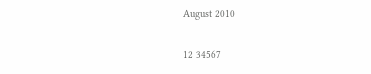August 2010

12 34567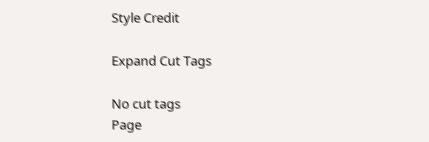Style Credit

Expand Cut Tags

No cut tags
Page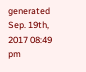generated Sep. 19th, 2017 08:49 pm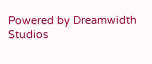Powered by Dreamwidth Studios